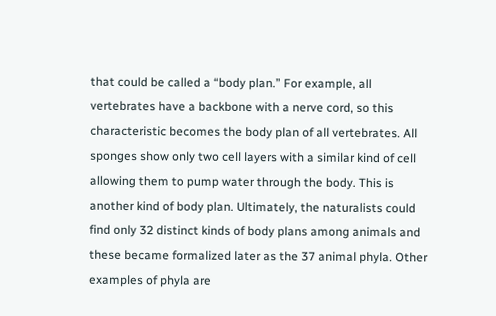that could be called a “body plan.” For example, all vertebrates have a backbone with a nerve cord, so this characteristic becomes the body plan of all vertebrates. All sponges show only two cell layers with a similar kind of cell allowing them to pump water through the body. This is another kind of body plan. Ultimately, the naturalists could find only 32 distinct kinds of body plans among animals and these became formalized later as the 37 animal phyla. Other examples of phyla are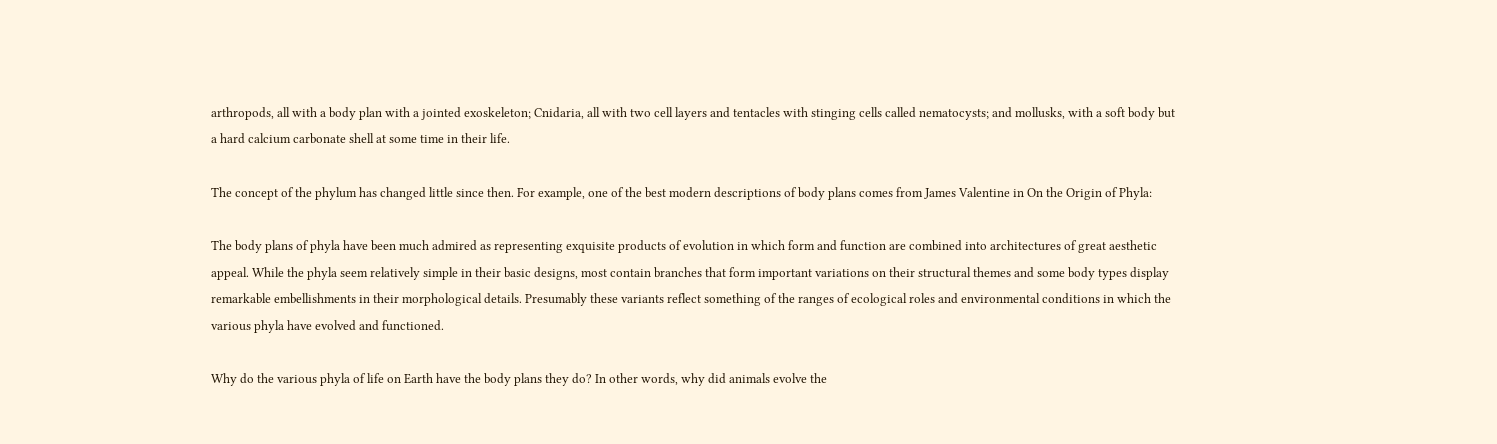arthropods, all with a body plan with a jointed exoskeleton; Cnidaria, all with two cell layers and tentacles with stinging cells called nematocysts; and mollusks, with a soft body but a hard calcium carbonate shell at some time in their life.

The concept of the phylum has changed little since then. For example, one of the best modern descriptions of body plans comes from James Valentine in On the Origin of Phyla:

The body plans of phyla have been much admired as representing exquisite products of evolution in which form and function are combined into architectures of great aesthetic appeal. While the phyla seem relatively simple in their basic designs, most contain branches that form important variations on their structural themes and some body types display remarkable embellishments in their morphological details. Presumably these variants reflect something of the ranges of ecological roles and environmental conditions in which the various phyla have evolved and functioned.

Why do the various phyla of life on Earth have the body plans they do? In other words, why did animals evolve the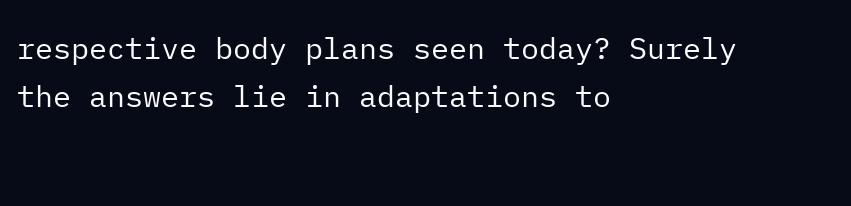respective body plans seen today? Surely the answers lie in adaptations to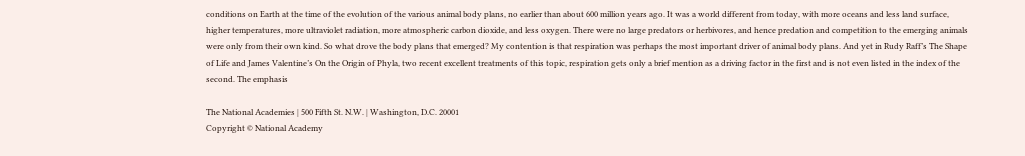conditions on Earth at the time of the evolution of the various animal body plans, no earlier than about 600 million years ago. It was a world different from today, with more oceans and less land surface, higher temperatures, more ultraviolet radiation, more atmospheric carbon dioxide, and less oxygen. There were no large predators or herbivores, and hence predation and competition to the emerging animals were only from their own kind. So what drove the body plans that emerged? My contention is that respiration was perhaps the most important driver of animal body plans. And yet in Rudy Raff’s The Shape of Life and James Valentine’s On the Origin of Phyla, two recent excellent treatments of this topic, respiration gets only a brief mention as a driving factor in the first and is not even listed in the index of the second. The emphasis

The National Academies | 500 Fifth St. N.W. | Washington, D.C. 20001
Copyright © National Academy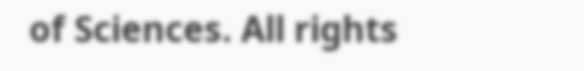of Sciences. All rights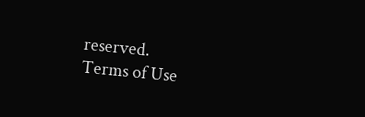reserved.
Terms of Use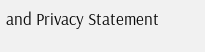and Privacy Statement